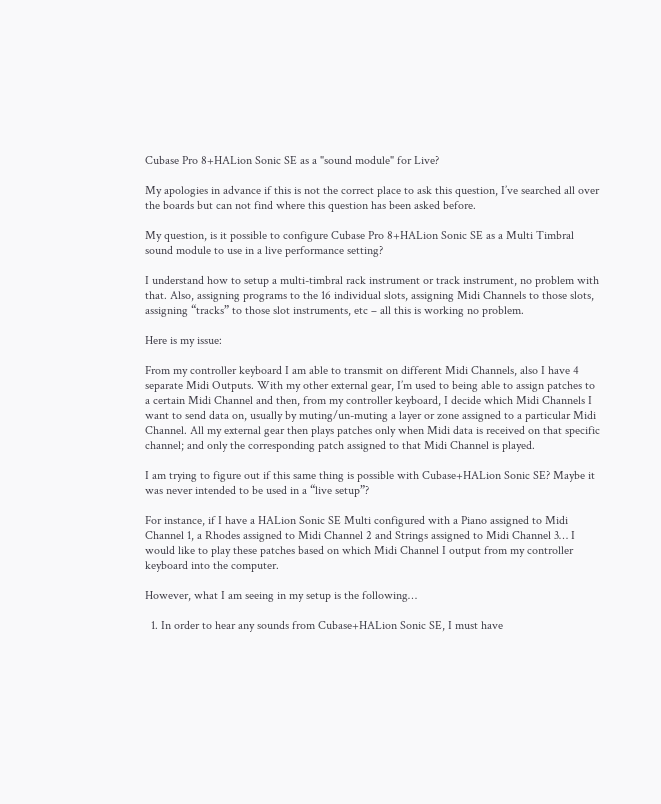Cubase Pro 8+HALion Sonic SE as a "sound module" for Live?

My apologies in advance if this is not the correct place to ask this question, I’ve searched all over the boards but can not find where this question has been asked before.

My question, is it possible to configure Cubase Pro 8+HALion Sonic SE as a Multi Timbral sound module to use in a live performance setting?

I understand how to setup a multi-timbral rack instrument or track instrument, no problem with that. Also, assigning programs to the 16 individual slots, assigning Midi Channels to those slots, assigning “tracks” to those slot instruments, etc – all this is working no problem.

Here is my issue:

From my controller keyboard I am able to transmit on different Midi Channels, also I have 4 separate Midi Outputs. With my other external gear, I’m used to being able to assign patches to a certain Midi Channel and then, from my controller keyboard, I decide which Midi Channels I want to send data on, usually by muting/un-muting a layer or zone assigned to a particular Midi Channel. All my external gear then plays patches only when Midi data is received on that specific channel; and only the corresponding patch assigned to that Midi Channel is played.

I am trying to figure out if this same thing is possible with Cubase+HALion Sonic SE? Maybe it was never intended to be used in a “live setup”?

For instance, if I have a HALion Sonic SE Multi configured with a Piano assigned to Midi Channel 1, a Rhodes assigned to Midi Channel 2 and Strings assigned to Midi Channel 3… I would like to play these patches based on which Midi Channel I output from my controller keyboard into the computer.

However, what I am seeing in my setup is the following…

  1. In order to hear any sounds from Cubase+HALion Sonic SE, I must have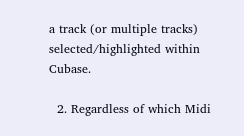a track (or multiple tracks) selected/highlighted within Cubase.

  2. Regardless of which Midi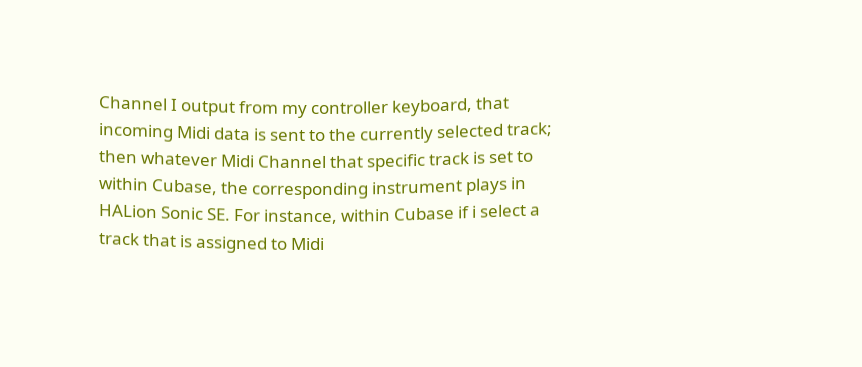Channel I output from my controller keyboard, that incoming Midi data is sent to the currently selected track; then whatever Midi Channel that specific track is set to within Cubase, the corresponding instrument plays in HALion Sonic SE. For instance, within Cubase if i select a track that is assigned to Midi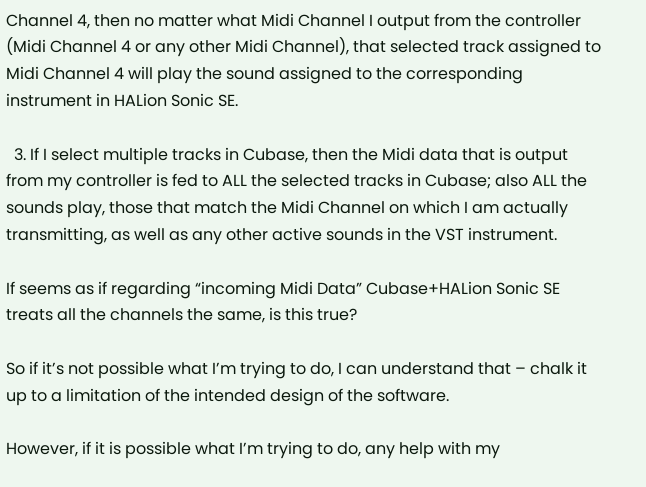Channel 4, then no matter what Midi Channel I output from the controller (Midi Channel 4 or any other Midi Channel), that selected track assigned to Midi Channel 4 will play the sound assigned to the corresponding instrument in HALion Sonic SE.

  3. If I select multiple tracks in Cubase, then the Midi data that is output from my controller is fed to ALL the selected tracks in Cubase; also ALL the sounds play, those that match the Midi Channel on which I am actually transmitting, as well as any other active sounds in the VST instrument.

If seems as if regarding “incoming Midi Data” Cubase+HALion Sonic SE treats all the channels the same, is this true?

So if it’s not possible what I’m trying to do, I can understand that – chalk it up to a limitation of the intended design of the software.

However, if it is possible what I’m trying to do, any help with my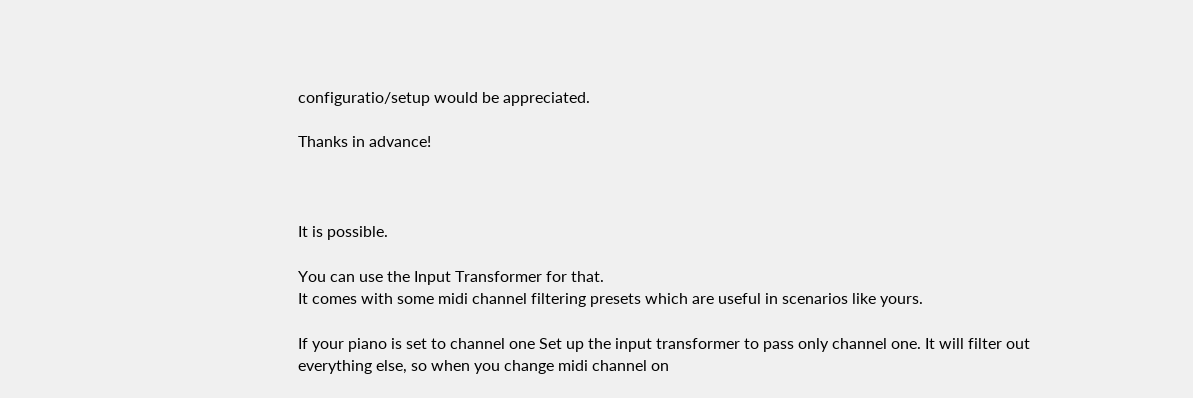configuratio/setup would be appreciated.

Thanks in advance!



It is possible.

You can use the Input Transformer for that.
It comes with some midi channel filtering presets which are useful in scenarios like yours.

If your piano is set to channel one Set up the input transformer to pass only channel one. It will filter out everything else, so when you change midi channel on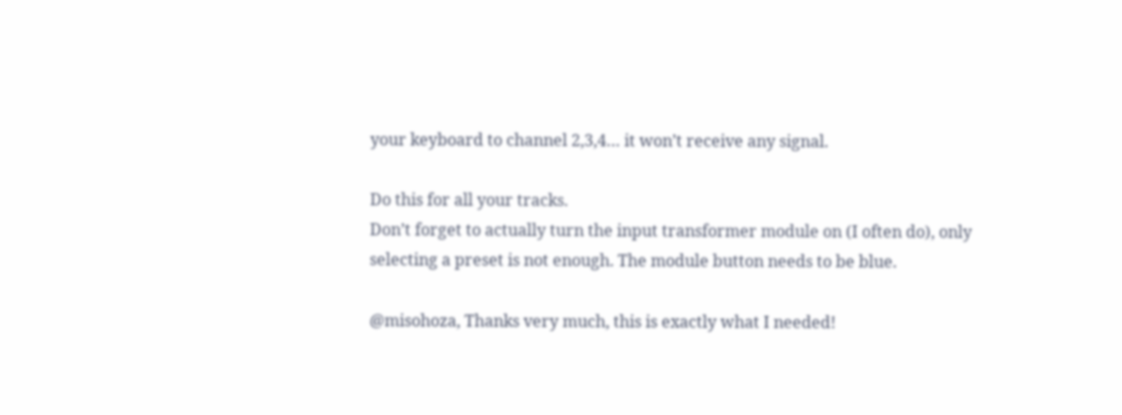your keyboard to channel 2,3,4… it won’t receive any signal.

Do this for all your tracks.
Don’t forget to actually turn the input transformer module on (I often do), only selecting a preset is not enough. The module button needs to be blue.

@misohoza, Thanks very much, this is exactly what I needed!